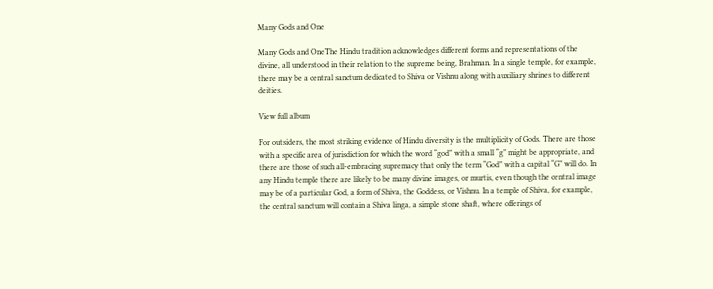Many Gods and One

Many Gods and OneThe Hindu tradition acknowledges different forms and representations of the divine, all understood in their relation to the supreme being, Brahman. In a single temple, for example, there may be a central sanctum dedicated to Shiva or Vishnu along with auxiliary shrines to different deities.

View full album

For outsiders, the most striking evidence of Hindu diversity is the multiplicity of Gods. There are those with a specific area of jurisdiction for which the word “god” with a small “g” might be appropriate, and there are those of such all-embracing supremacy that only the term “God” with a capital “G” will do. In any Hindu temple there are likely to be many divine images, or murtis, even though the central image may be of a particular God, a form of Shiva, the Goddess, or Vishnu. In a temple of Shiva, for example, the central sanctum will contain a Shiva linga, a simple stone shaft, where offerings of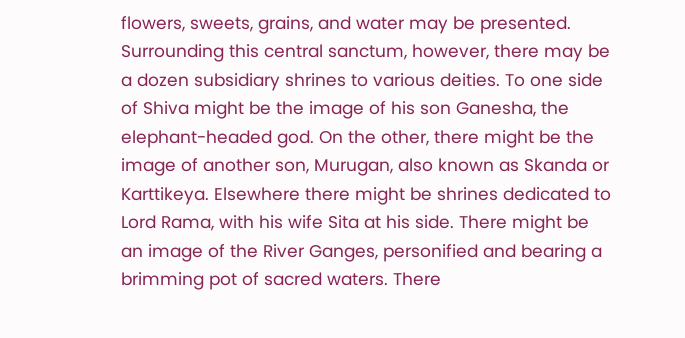flowers, sweets, grains, and water may be presented. Surrounding this central sanctum, however, there may be a dozen subsidiary shrines to various deities. To one side of Shiva might be the image of his son Ganesha, the elephant-headed god. On the other, there might be the image of another son, Murugan, also known as Skanda or Karttikeya. Elsewhere there might be shrines dedicated to Lord Rama, with his wife Sita at his side. There might be an image of the River Ganges, personified and bearing a brimming pot of sacred waters. There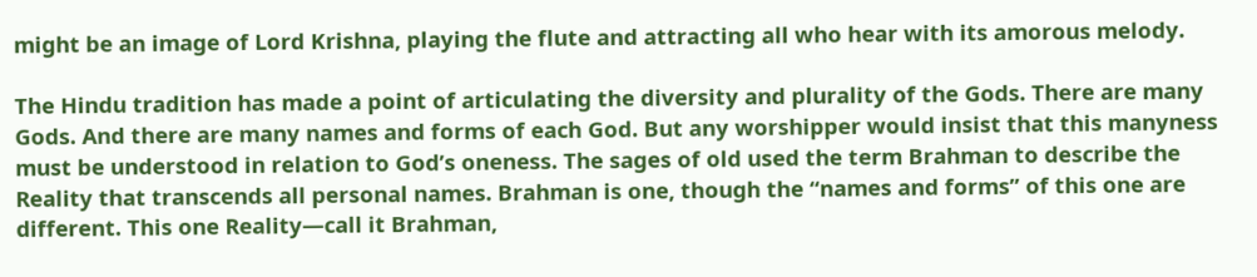might be an image of Lord Krishna, playing the flute and attracting all who hear with its amorous melody.

The Hindu tradition has made a point of articulating the diversity and plurality of the Gods. There are many Gods. And there are many names and forms of each God. But any worshipper would insist that this manyness must be understood in relation to God’s oneness. The sages of old used the term Brahman to describe the Reality that transcends all personal names. Brahman is one, though the “names and forms” of this one are different. This one Reality—call it Brahman,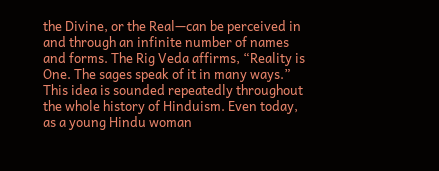the Divine, or the Real—can be perceived in and through an infinite number of names and forms. The Rig Veda affirms, “Reality is One. The sages speak of it in many ways.” This idea is sounded repeatedly throughout the whole history of Hinduism. Even today, as a young Hindu woman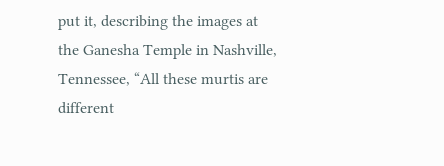put it, describing the images at the Ganesha Temple in Nashville, Tennessee, “All these murtis are different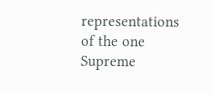representations of the one Supreme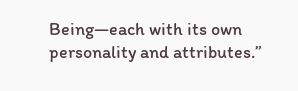Being—each with its own personality and attributes.”